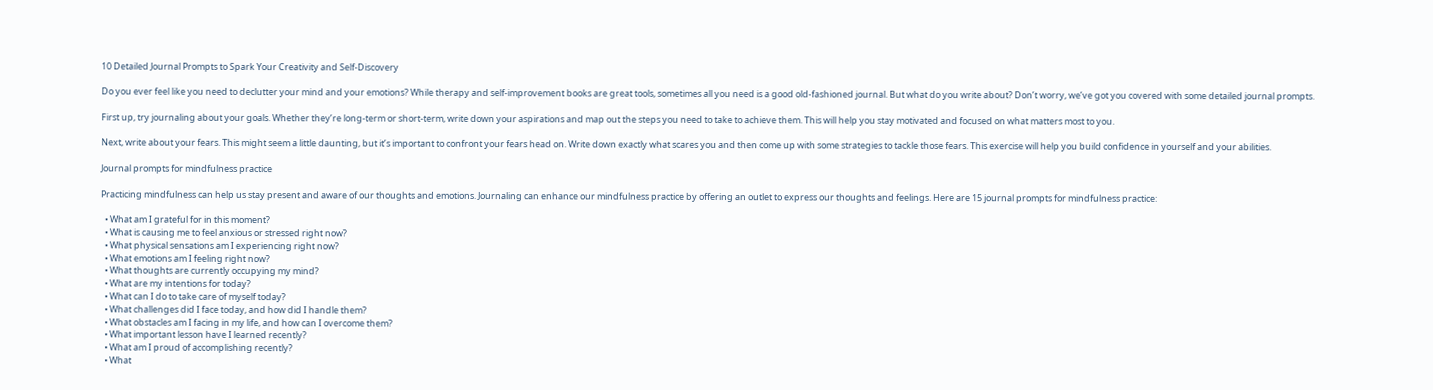10 Detailed Journal Prompts to Spark Your Creativity and Self-Discovery

Do you ever feel like you need to declutter your mind and your emotions? While therapy and self-improvement books are great tools, sometimes all you need is a good old-fashioned journal. But what do you write about? Don’t worry, we’ve got you covered with some detailed journal prompts.

First up, try journaling about your goals. Whether they’re long-term or short-term, write down your aspirations and map out the steps you need to take to achieve them. This will help you stay motivated and focused on what matters most to you.

Next, write about your fears. This might seem a little daunting, but it’s important to confront your fears head on. Write down exactly what scares you and then come up with some strategies to tackle those fears. This exercise will help you build confidence in yourself and your abilities.

Journal prompts for mindfulness practice

Practicing mindfulness can help us stay present and aware of our thoughts and emotions. Journaling can enhance our mindfulness practice by offering an outlet to express our thoughts and feelings. Here are 15 journal prompts for mindfulness practice:

  • What am I grateful for in this moment?
  • What is causing me to feel anxious or stressed right now?
  • What physical sensations am I experiencing right now?
  • What emotions am I feeling right now?
  • What thoughts are currently occupying my mind?
  • What are my intentions for today?
  • What can I do to take care of myself today?
  • What challenges did I face today, and how did I handle them?
  • What obstacles am I facing in my life, and how can I overcome them?
  • What important lesson have I learned recently?
  • What am I proud of accomplishing recently?
  • What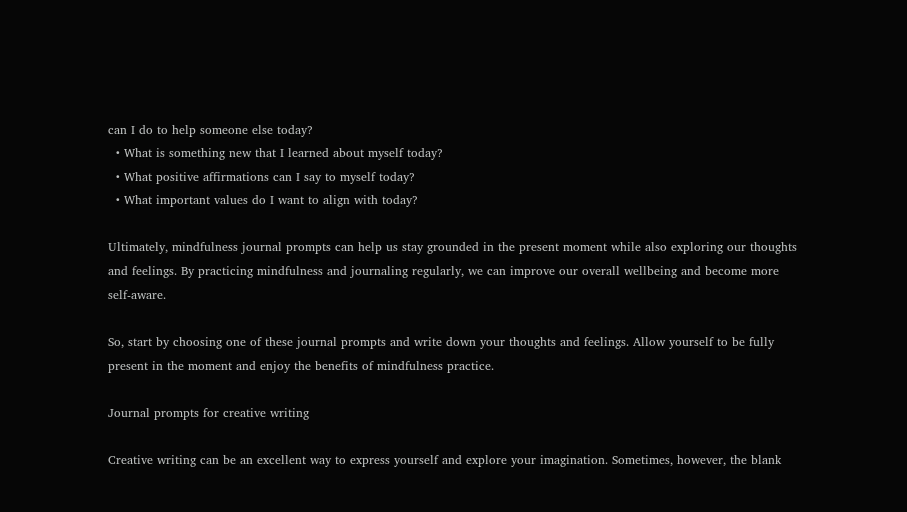can I do to help someone else today?
  • What is something new that I learned about myself today?
  • What positive affirmations can I say to myself today?
  • What important values do I want to align with today?

Ultimately, mindfulness journal prompts can help us stay grounded in the present moment while also exploring our thoughts and feelings. By practicing mindfulness and journaling regularly, we can improve our overall wellbeing and become more self-aware.

So, start by choosing one of these journal prompts and write down your thoughts and feelings. Allow yourself to be fully present in the moment and enjoy the benefits of mindfulness practice.

Journal prompts for creative writing

Creative writing can be an excellent way to express yourself and explore your imagination. Sometimes, however, the blank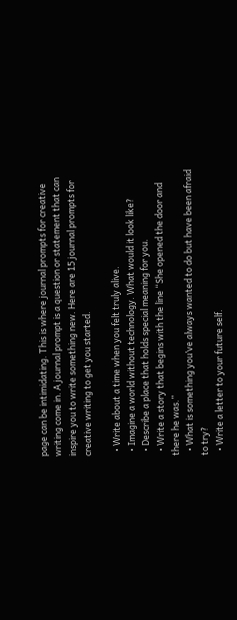page can be intimidating. This is where journal prompts for creative writing come in. A journal prompt is a question or statement that can inspire you to write something new. Here are 15 journal prompts for creative writing to get you started.

  • Write about a time when you felt truly alive.
  • Imagine a world without technology. What would it look like?
  • Describe a place that holds special meaning for you.
  • Write a story that begins with the line “She opened the door and there he was.”
  • What is something you’ve always wanted to do but have been afraid to try?
  • Write a letter to your future self.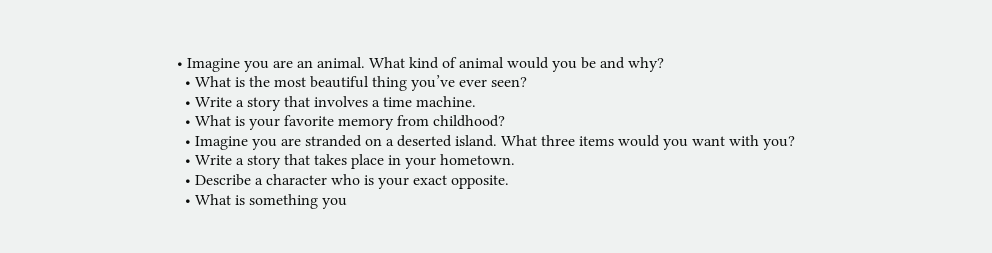• Imagine you are an animal. What kind of animal would you be and why?
  • What is the most beautiful thing you’ve ever seen?
  • Write a story that involves a time machine.
  • What is your favorite memory from childhood?
  • Imagine you are stranded on a deserted island. What three items would you want with you?
  • Write a story that takes place in your hometown.
  • Describe a character who is your exact opposite.
  • What is something you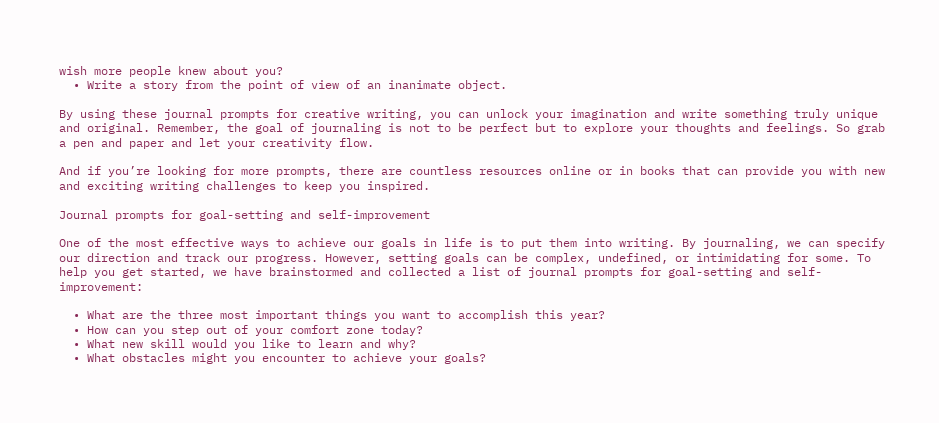wish more people knew about you?
  • Write a story from the point of view of an inanimate object.

By using these journal prompts for creative writing, you can unlock your imagination and write something truly unique and original. Remember, the goal of journaling is not to be perfect but to explore your thoughts and feelings. So grab a pen and paper and let your creativity flow.

And if you’re looking for more prompts, there are countless resources online or in books that can provide you with new and exciting writing challenges to keep you inspired.

Journal prompts for goal-setting and self-improvement

One of the most effective ways to achieve our goals in life is to put them into writing. By journaling, we can specify our direction and track our progress. However, setting goals can be complex, undefined, or intimidating for some. To help you get started, we have brainstormed and collected a list of journal prompts for goal-setting and self-improvement:

  • What are the three most important things you want to accomplish this year?
  • How can you step out of your comfort zone today?
  • What new skill would you like to learn and why?
  • What obstacles might you encounter to achieve your goals?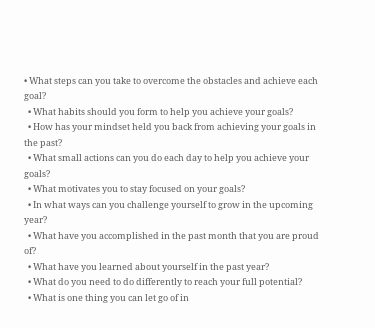• What steps can you take to overcome the obstacles and achieve each goal?
  • What habits should you form to help you achieve your goals?
  • How has your mindset held you back from achieving your goals in the past?
  • What small actions can you do each day to help you achieve your goals?
  • What motivates you to stay focused on your goals?
  • In what ways can you challenge yourself to grow in the upcoming year?
  • What have you accomplished in the past month that you are proud of?
  • What have you learned about yourself in the past year?
  • What do you need to do differently to reach your full potential?
  • What is one thing you can let go of in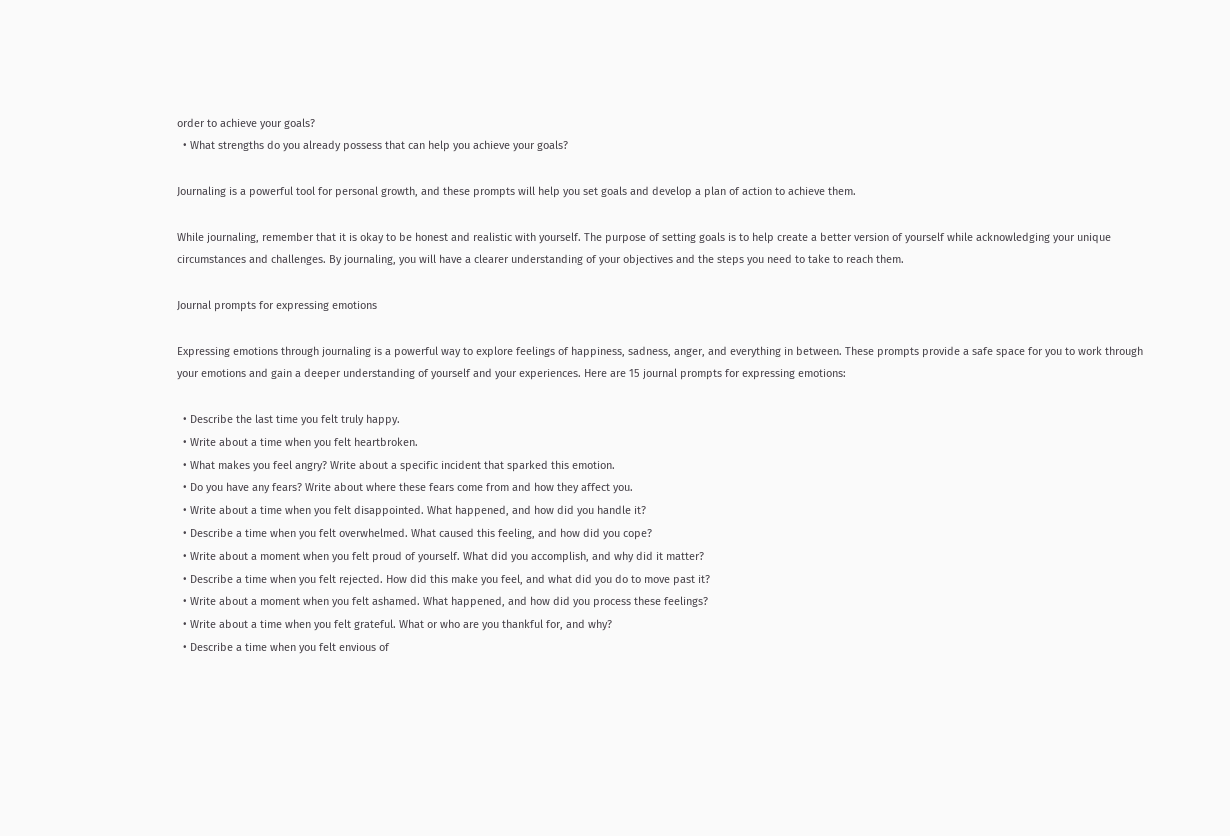order to achieve your goals?
  • What strengths do you already possess that can help you achieve your goals?

Journaling is a powerful tool for personal growth, and these prompts will help you set goals and develop a plan of action to achieve them.

While journaling, remember that it is okay to be honest and realistic with yourself. The purpose of setting goals is to help create a better version of yourself while acknowledging your unique circumstances and challenges. By journaling, you will have a clearer understanding of your objectives and the steps you need to take to reach them.

Journal prompts for expressing emotions

Expressing emotions through journaling is a powerful way to explore feelings of happiness, sadness, anger, and everything in between. These prompts provide a safe space for you to work through your emotions and gain a deeper understanding of yourself and your experiences. Here are 15 journal prompts for expressing emotions:

  • Describe the last time you felt truly happy.
  • Write about a time when you felt heartbroken.
  • What makes you feel angry? Write about a specific incident that sparked this emotion.
  • Do you have any fears? Write about where these fears come from and how they affect you.
  • Write about a time when you felt disappointed. What happened, and how did you handle it?
  • Describe a time when you felt overwhelmed. What caused this feeling, and how did you cope?
  • Write about a moment when you felt proud of yourself. What did you accomplish, and why did it matter?
  • Describe a time when you felt rejected. How did this make you feel, and what did you do to move past it?
  • Write about a moment when you felt ashamed. What happened, and how did you process these feelings?
  • Write about a time when you felt grateful. What or who are you thankful for, and why?
  • Describe a time when you felt envious of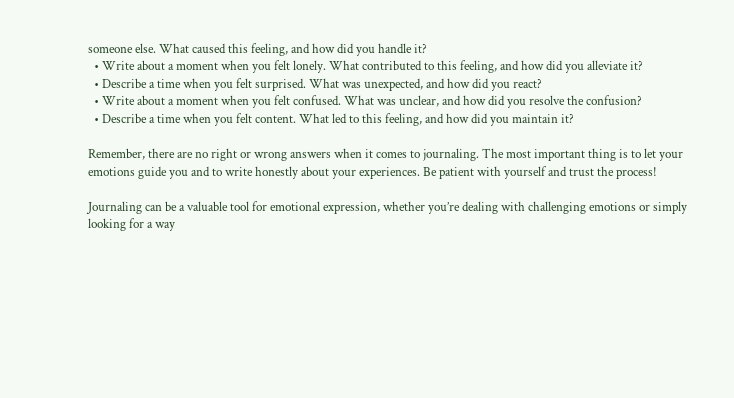someone else. What caused this feeling, and how did you handle it?
  • Write about a moment when you felt lonely. What contributed to this feeling, and how did you alleviate it?
  • Describe a time when you felt surprised. What was unexpected, and how did you react?
  • Write about a moment when you felt confused. What was unclear, and how did you resolve the confusion?
  • Describe a time when you felt content. What led to this feeling, and how did you maintain it?

Remember, there are no right or wrong answers when it comes to journaling. The most important thing is to let your emotions guide you and to write honestly about your experiences. Be patient with yourself and trust the process!

Journaling can be a valuable tool for emotional expression, whether you’re dealing with challenging emotions or simply looking for a way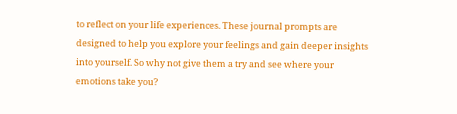to reflect on your life experiences. These journal prompts are designed to help you explore your feelings and gain deeper insights into yourself. So why not give them a try and see where your emotions take you?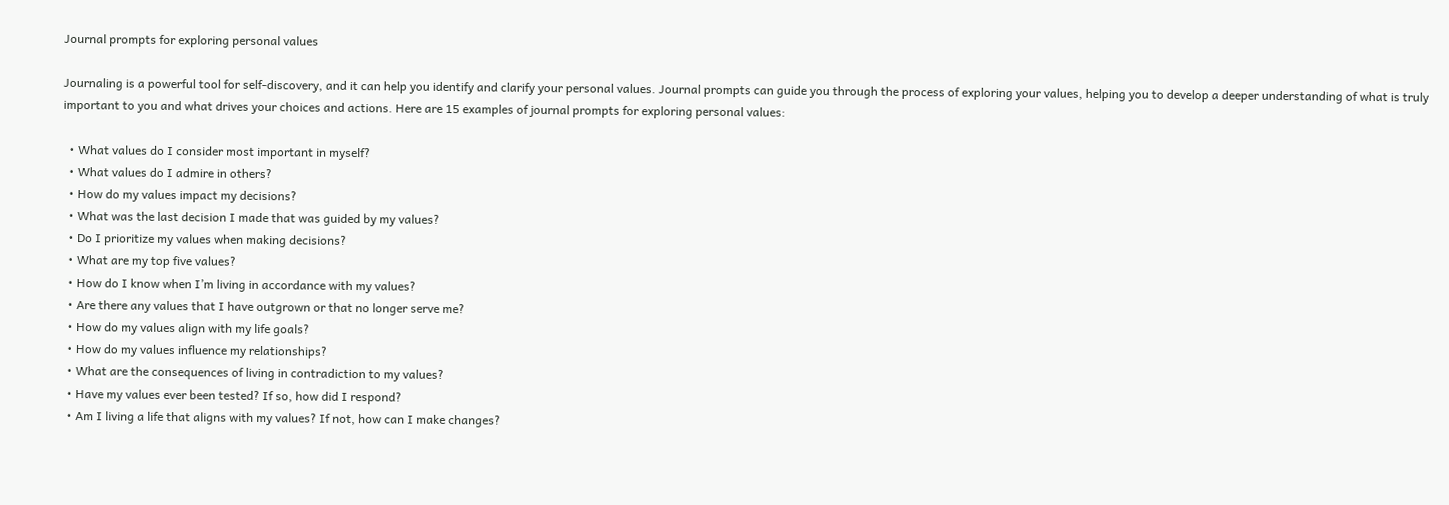Journal prompts for exploring personal values

Journaling is a powerful tool for self-discovery, and it can help you identify and clarify your personal values. Journal prompts can guide you through the process of exploring your values, helping you to develop a deeper understanding of what is truly important to you and what drives your choices and actions. Here are 15 examples of journal prompts for exploring personal values:

  • What values do I consider most important in myself?
  • What values do I admire in others?
  • How do my values impact my decisions?
  • What was the last decision I made that was guided by my values?
  • Do I prioritize my values when making decisions?
  • What are my top five values?
  • How do I know when I’m living in accordance with my values?
  • Are there any values that I have outgrown or that no longer serve me?
  • How do my values align with my life goals?
  • How do my values influence my relationships?
  • What are the consequences of living in contradiction to my values?
  • Have my values ever been tested? If so, how did I respond?
  • Am I living a life that aligns with my values? If not, how can I make changes?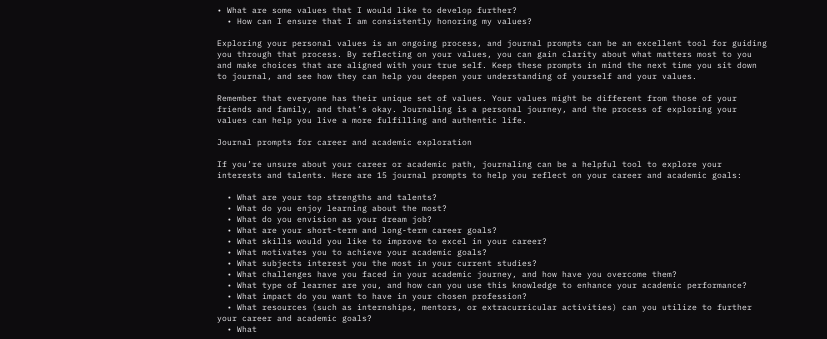• What are some values that I would like to develop further?
  • How can I ensure that I am consistently honoring my values?

Exploring your personal values is an ongoing process, and journal prompts can be an excellent tool for guiding you through that process. By reflecting on your values, you can gain clarity about what matters most to you and make choices that are aligned with your true self. Keep these prompts in mind the next time you sit down to journal, and see how they can help you deepen your understanding of yourself and your values.

Remember that everyone has their unique set of values. Your values might be different from those of your friends and family, and that’s okay. Journaling is a personal journey, and the process of exploring your values can help you live a more fulfilling and authentic life.

Journal prompts for career and academic exploration

If you’re unsure about your career or academic path, journaling can be a helpful tool to explore your interests and talents. Here are 15 journal prompts to help you reflect on your career and academic goals:

  • What are your top strengths and talents?
  • What do you enjoy learning about the most?
  • What do you envision as your dream job?
  • What are your short-term and long-term career goals?
  • What skills would you like to improve to excel in your career?
  • What motivates you to achieve your academic goals?
  • What subjects interest you the most in your current studies?
  • What challenges have you faced in your academic journey, and how have you overcome them?
  • What type of learner are you, and how can you use this knowledge to enhance your academic performance?
  • What impact do you want to have in your chosen profession?
  • What resources (such as internships, mentors, or extracurricular activities) can you utilize to further your career and academic goals?
  • What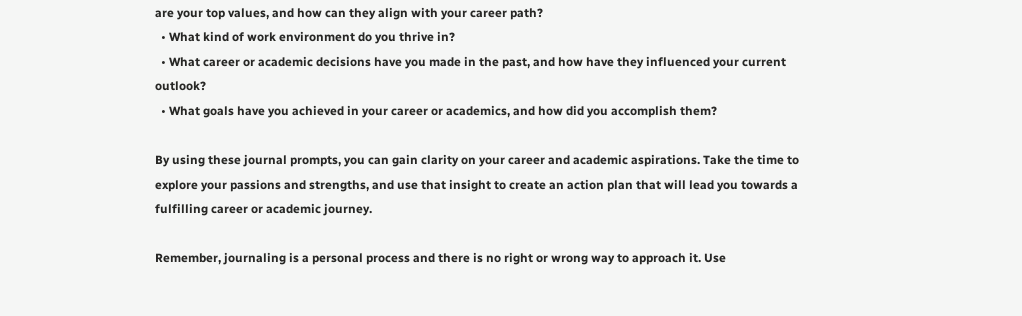are your top values, and how can they align with your career path?
  • What kind of work environment do you thrive in?
  • What career or academic decisions have you made in the past, and how have they influenced your current outlook?
  • What goals have you achieved in your career or academics, and how did you accomplish them?

By using these journal prompts, you can gain clarity on your career and academic aspirations. Take the time to explore your passions and strengths, and use that insight to create an action plan that will lead you towards a fulfilling career or academic journey.

Remember, journaling is a personal process and there is no right or wrong way to approach it. Use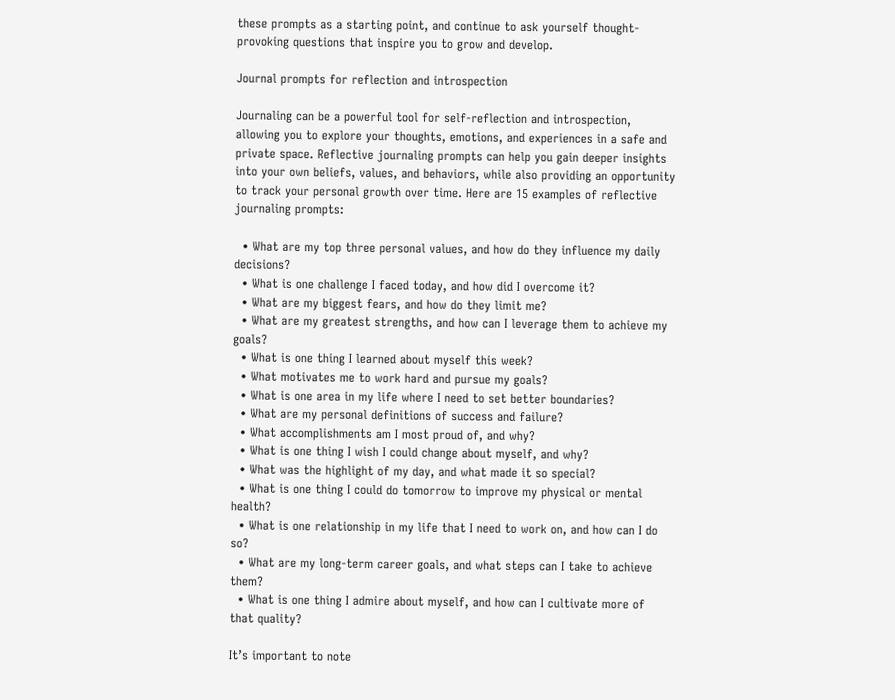these prompts as a starting point, and continue to ask yourself thought-provoking questions that inspire you to grow and develop.

Journal prompts for reflection and introspection

Journaling can be a powerful tool for self-reflection and introspection, allowing you to explore your thoughts, emotions, and experiences in a safe and private space. Reflective journaling prompts can help you gain deeper insights into your own beliefs, values, and behaviors, while also providing an opportunity to track your personal growth over time. Here are 15 examples of reflective journaling prompts:

  • What are my top three personal values, and how do they influence my daily decisions?
  • What is one challenge I faced today, and how did I overcome it?
  • What are my biggest fears, and how do they limit me?
  • What are my greatest strengths, and how can I leverage them to achieve my goals?
  • What is one thing I learned about myself this week?
  • What motivates me to work hard and pursue my goals?
  • What is one area in my life where I need to set better boundaries?
  • What are my personal definitions of success and failure?
  • What accomplishments am I most proud of, and why?
  • What is one thing I wish I could change about myself, and why?
  • What was the highlight of my day, and what made it so special?
  • What is one thing I could do tomorrow to improve my physical or mental health?
  • What is one relationship in my life that I need to work on, and how can I do so?
  • What are my long-term career goals, and what steps can I take to achieve them?
  • What is one thing I admire about myself, and how can I cultivate more of that quality?

It’s important to note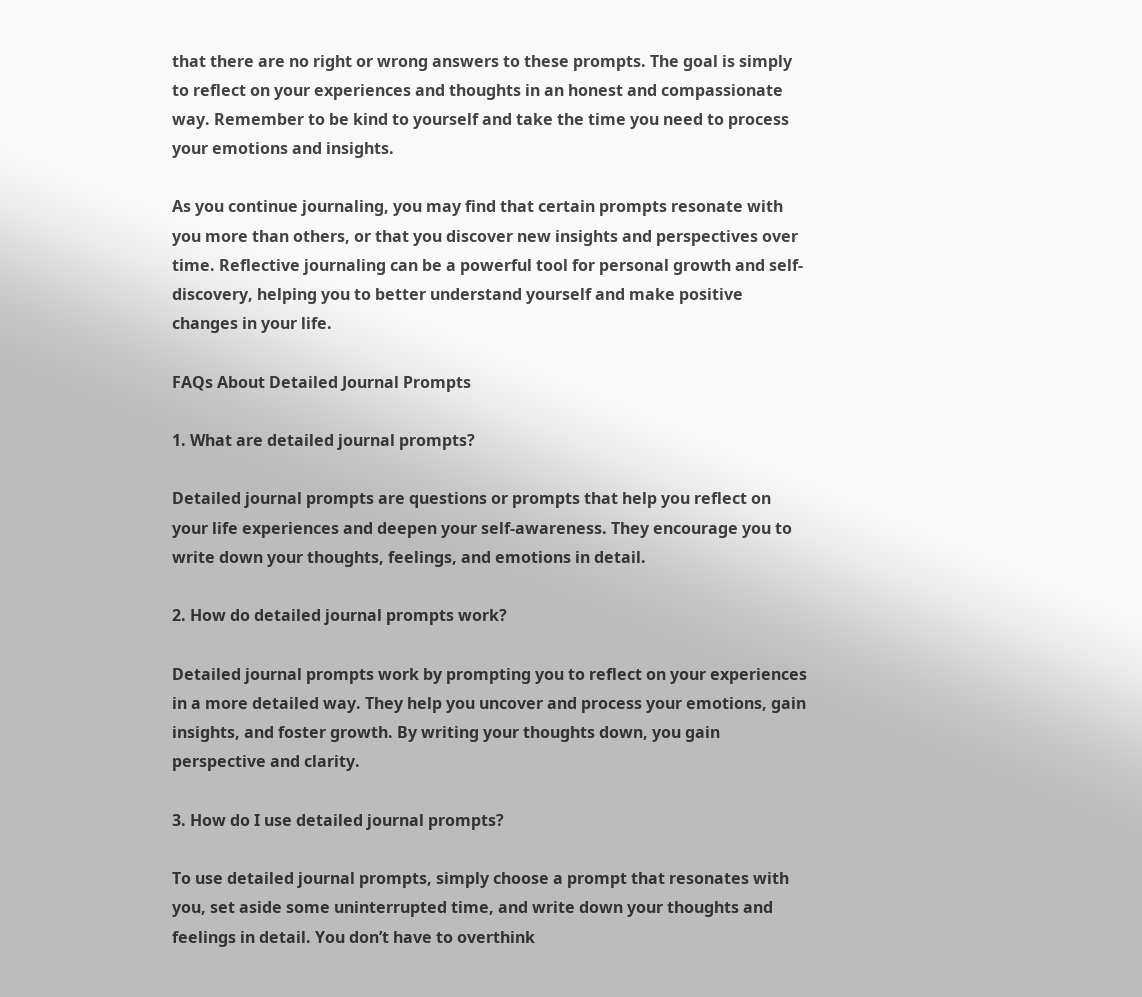that there are no right or wrong answers to these prompts. The goal is simply to reflect on your experiences and thoughts in an honest and compassionate way. Remember to be kind to yourself and take the time you need to process your emotions and insights.

As you continue journaling, you may find that certain prompts resonate with you more than others, or that you discover new insights and perspectives over time. Reflective journaling can be a powerful tool for personal growth and self-discovery, helping you to better understand yourself and make positive changes in your life.

FAQs About Detailed Journal Prompts

1. What are detailed journal prompts?

Detailed journal prompts are questions or prompts that help you reflect on your life experiences and deepen your self-awareness. They encourage you to write down your thoughts, feelings, and emotions in detail.

2. How do detailed journal prompts work?

Detailed journal prompts work by prompting you to reflect on your experiences in a more detailed way. They help you uncover and process your emotions, gain insights, and foster growth. By writing your thoughts down, you gain perspective and clarity.

3. How do I use detailed journal prompts?

To use detailed journal prompts, simply choose a prompt that resonates with you, set aside some uninterrupted time, and write down your thoughts and feelings in detail. You don’t have to overthink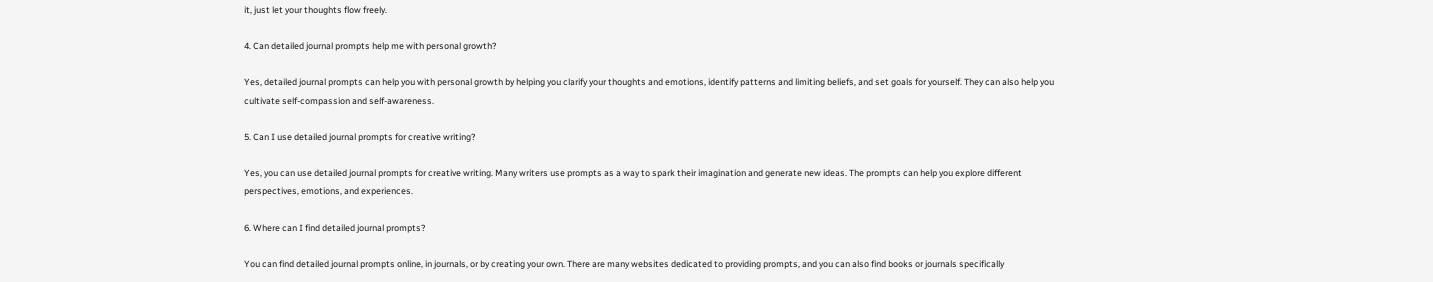it, just let your thoughts flow freely.

4. Can detailed journal prompts help me with personal growth?

Yes, detailed journal prompts can help you with personal growth by helping you clarify your thoughts and emotions, identify patterns and limiting beliefs, and set goals for yourself. They can also help you cultivate self-compassion and self-awareness.

5. Can I use detailed journal prompts for creative writing?

Yes, you can use detailed journal prompts for creative writing. Many writers use prompts as a way to spark their imagination and generate new ideas. The prompts can help you explore different perspectives, emotions, and experiences.

6. Where can I find detailed journal prompts?

You can find detailed journal prompts online, in journals, or by creating your own. There are many websites dedicated to providing prompts, and you can also find books or journals specifically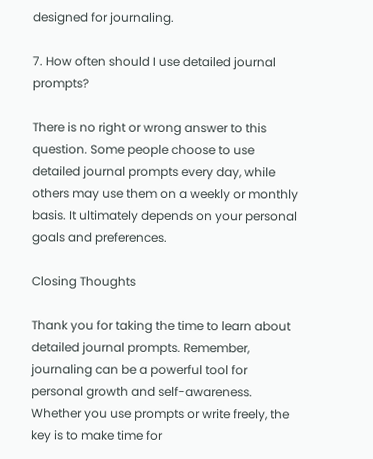designed for journaling.

7. How often should I use detailed journal prompts?

There is no right or wrong answer to this question. Some people choose to use detailed journal prompts every day, while others may use them on a weekly or monthly basis. It ultimately depends on your personal goals and preferences.

Closing Thoughts

Thank you for taking the time to learn about detailed journal prompts. Remember, journaling can be a powerful tool for personal growth and self-awareness. Whether you use prompts or write freely, the key is to make time for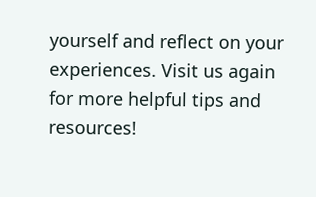yourself and reflect on your experiences. Visit us again for more helpful tips and resources!